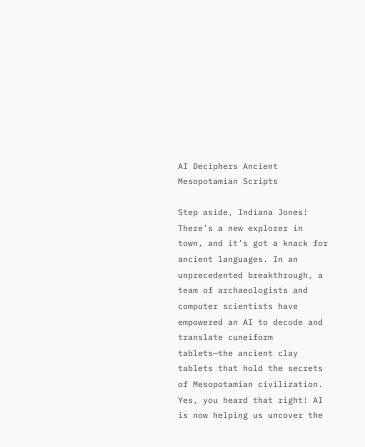AI Deciphers Ancient Mesopotamian Scripts

Step aside, Indiana Jones! There’s a new explorer in town, and it’s got a knack for ancient languages. In an unprecedented breakthrough, a team of archaeologists and computer scientists have empowered an AI to decode and translate cuneiform tablets—the ancient clay tablets that hold the secrets of Mesopotamian civilization. Yes, you heard that right! AI is now helping us uncover the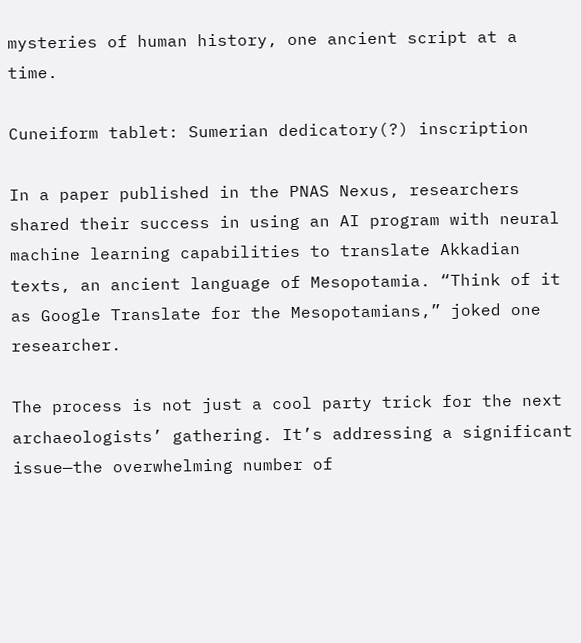mysteries of human history, one ancient script at a time.

Cuneiform tablet: Sumerian dedicatory(?) inscription

In a paper published in the PNAS Nexus, researchers shared their success in using an AI program with neural machine learning capabilities to translate Akkadian texts, an ancient language of Mesopotamia. “Think of it as Google Translate for the Mesopotamians,” joked one researcher.

The process is not just a cool party trick for the next archaeologists’ gathering. It’s addressing a significant issue—the overwhelming number of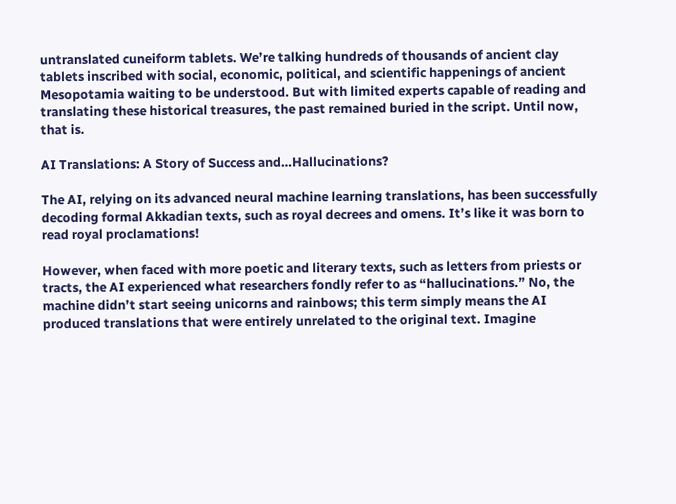untranslated cuneiform tablets. We’re talking hundreds of thousands of ancient clay tablets inscribed with social, economic, political, and scientific happenings of ancient Mesopotamia waiting to be understood. But with limited experts capable of reading and translating these historical treasures, the past remained buried in the script. Until now, that is.

AI Translations: A Story of Success and…Hallucinations?

The AI, relying on its advanced neural machine learning translations, has been successfully decoding formal Akkadian texts, such as royal decrees and omens. It’s like it was born to read royal proclamations!

However, when faced with more poetic and literary texts, such as letters from priests or tracts, the AI experienced what researchers fondly refer to as “hallucinations.” No, the machine didn’t start seeing unicorns and rainbows; this term simply means the AI produced translations that were entirely unrelated to the original text. Imagine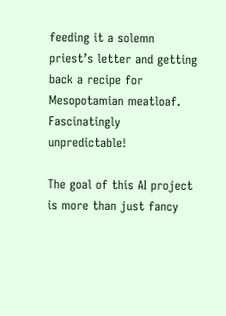feeding it a solemn priest’s letter and getting back a recipe for Mesopotamian meatloaf. Fascinatingly unpredictable!

The goal of this AI project is more than just fancy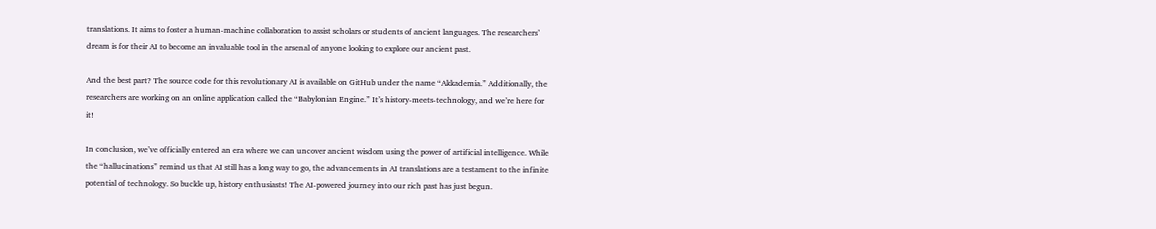translations. It aims to foster a human-machine collaboration to assist scholars or students of ancient languages. The researchers’ dream is for their AI to become an invaluable tool in the arsenal of anyone looking to explore our ancient past.

And the best part? The source code for this revolutionary AI is available on GitHub under the name “Akkademia.” Additionally, the researchers are working on an online application called the “Babylonian Engine.” It’s history-meets-technology, and we’re here for it!

In conclusion, we’ve officially entered an era where we can uncover ancient wisdom using the power of artificial intelligence. While the “hallucinations” remind us that AI still has a long way to go, the advancements in AI translations are a testament to the infinite potential of technology. So buckle up, history enthusiasts! The AI-powered journey into our rich past has just begun.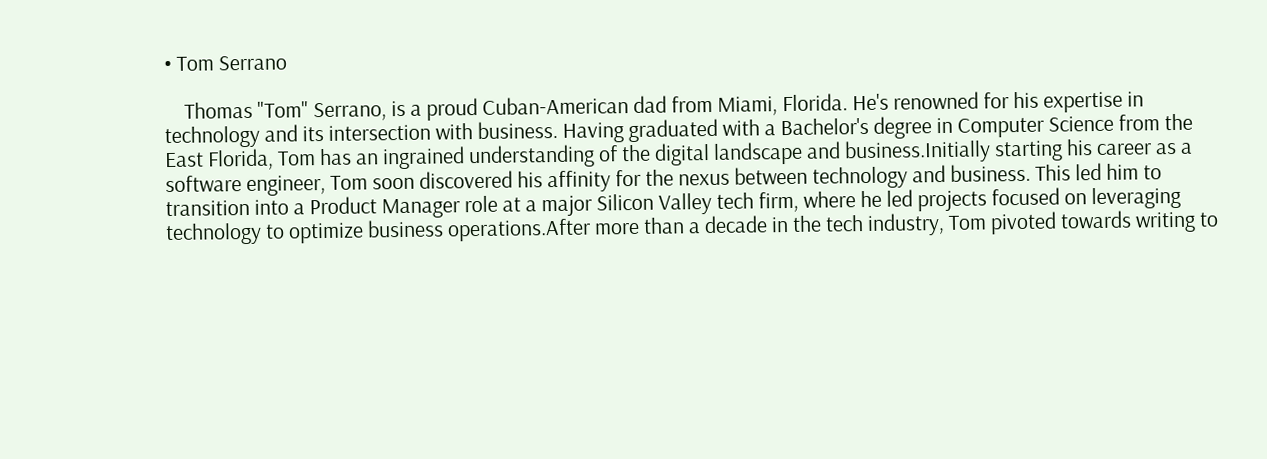• Tom Serrano

    Thomas "Tom" Serrano, is a proud Cuban-American dad from Miami, Florida. He's renowned for his expertise in technology and its intersection with business. Having graduated with a Bachelor's degree in Computer Science from the East Florida, Tom has an ingrained understanding of the digital landscape and business.Initially starting his career as a software engineer, Tom soon discovered his affinity for the nexus between technology and business. This led him to transition into a Product Manager role at a major Silicon Valley tech firm, where he led projects focused on leveraging technology to optimize business operations.After more than a decade in the tech industry, Tom pivoted towards writing to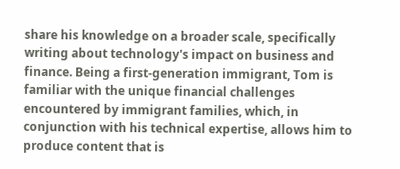share his knowledge on a broader scale, specifically writing about technology's impact on business and finance. Being a first-generation immigrant, Tom is familiar with the unique financial challenges encountered by immigrant families, which, in conjunction with his technical expertise, allows him to produce content that is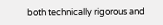both technically rigorous and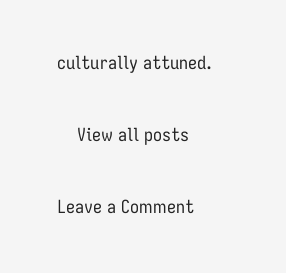culturally attuned.

    View all posts

Leave a Comment